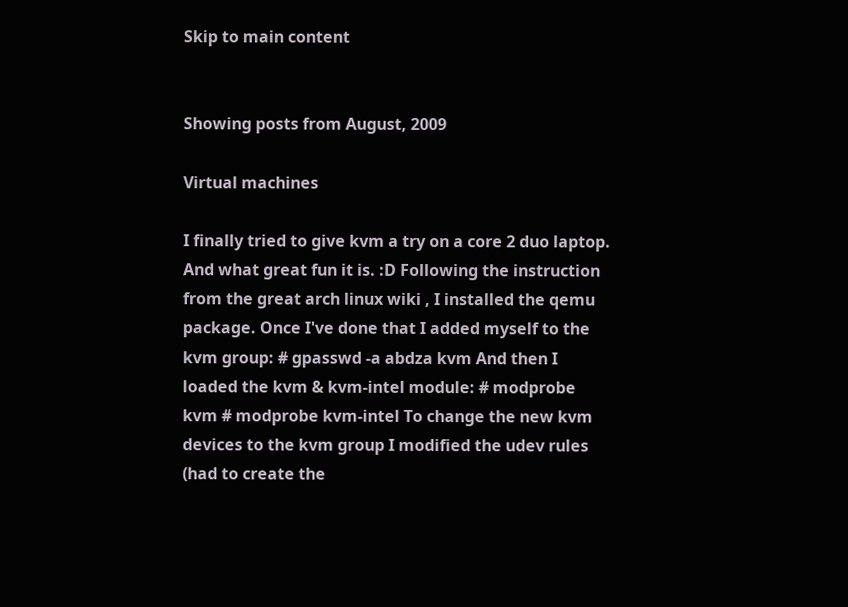Skip to main content


Showing posts from August, 2009

Virtual machines

I finally tried to give kvm a try on a core 2 duo laptop. And what great fun it is. :D Following the instruction from the great arch linux wiki , I installed the qemu package. Once I've done that I added myself to the kvm group: # gpasswd -a abdza kvm And then I loaded the kvm & kvm-intel module: # modprobe kvm # modprobe kvm-intel To change the new kvm devices to the kvm group I modified the udev rules (had to create the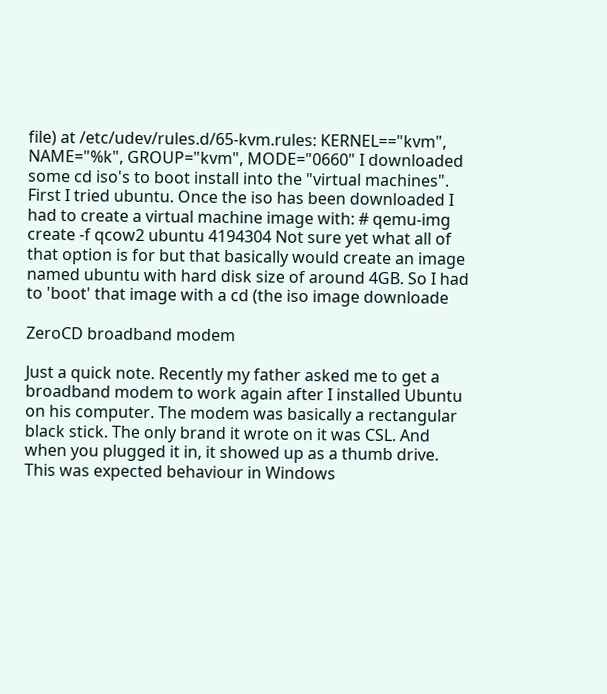file) at /etc/udev/rules.d/65-kvm.rules: KERNEL=="kvm", NAME="%k", GROUP="kvm", MODE="0660" I downloaded some cd iso's to boot install into the "virtual machines". First I tried ubuntu. Once the iso has been downloaded I had to create a virtual machine image with: # qemu-img create -f qcow2 ubuntu 4194304 Not sure yet what all of that option is for but that basically would create an image named ubuntu with hard disk size of around 4GB. So I had to 'boot' that image with a cd (the iso image downloade

ZeroCD broadband modem

Just a quick note. Recently my father asked me to get a broadband modem to work again after I installed Ubuntu on his computer. The modem was basically a rectangular black stick. The only brand it wrote on it was CSL. And when you plugged it in, it showed up as a thumb drive. This was expected behaviour in Windows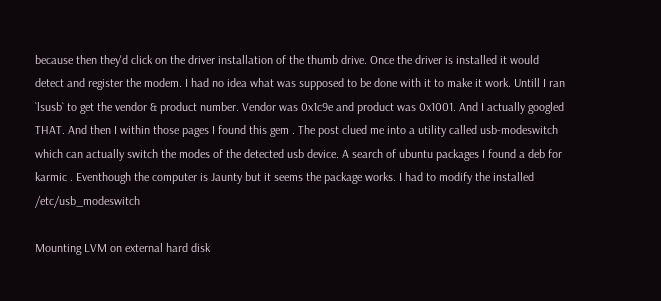because then they'd click on the driver installation of the thumb drive. Once the driver is installed it would detect and register the modem. I had no idea what was supposed to be done with it to make it work. Untill I ran `lsusb` to get the vendor & product number. Vendor was 0x1c9e and product was 0x1001. And I actually googled THAT. And then I within those pages I found this gem . The post clued me into a utility called usb-modeswitch which can actually switch the modes of the detected usb device. A search of ubuntu packages I found a deb for karmic . Eventhough the computer is Jaunty but it seems the package works. I had to modify the installed /etc/usb_modeswitch

Mounting LVM on external hard disk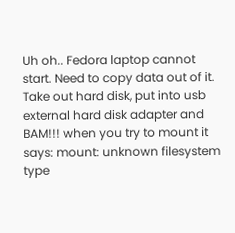Uh oh.. Fedora laptop cannot start. Need to copy data out of it. Take out hard disk, put into usb external hard disk adapter and BAM!!! when you try to mount it says: mount: unknown filesystem type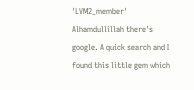'LVM2_member' Alhamdullillah there's google. A quick search and I found this little gem which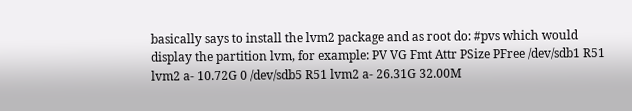basically says to install the lvm2 package and as root do: #pvs which would display the partition lvm, for example: PV VG Fmt Attr PSize PFree /dev/sdb1 R51 lvm2 a- 10.72G 0 /dev/sdb5 R51 lvm2 a- 26.31G 32.00M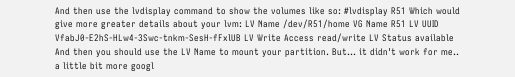And then use the lvdisplay command to show the volumes like so: #lvdisplay R51 Which would give more greater details about your lvm: LV Name /dev/R51/home VG Name R51 LV UUID VfabJ0-E2hS-HLw4-3Swc-tnkm-SesH-fFxlUB LV Write Access read/write LV Status available And then you should use the LV Name to mount your partition. But... it didn't work for me.. a little bit more googl